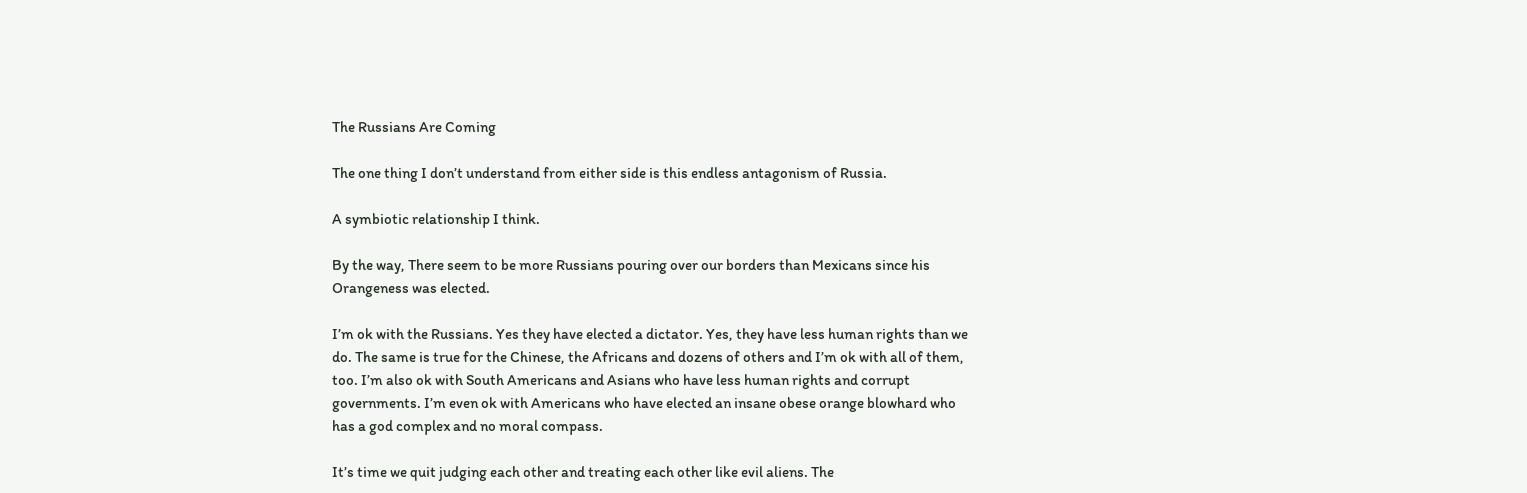The Russians Are Coming

The one thing I don’t understand from either side is this endless antagonism of Russia.

A symbiotic relationship I think.

By the way, There seem to be more Russians pouring over our borders than Mexicans since his Orangeness was elected.

I’m ok with the Russians. Yes they have elected a dictator. Yes, they have less human rights than we do. The same is true for the Chinese, the Africans and dozens of others and I’m ok with all of them, too. I’m also ok with South Americans and Asians who have less human rights and corrupt governments. I’m even ok with Americans who have elected an insane obese orange blowhard who has a god complex and no moral compass.

It’s time we quit judging each other and treating each other like evil aliens. The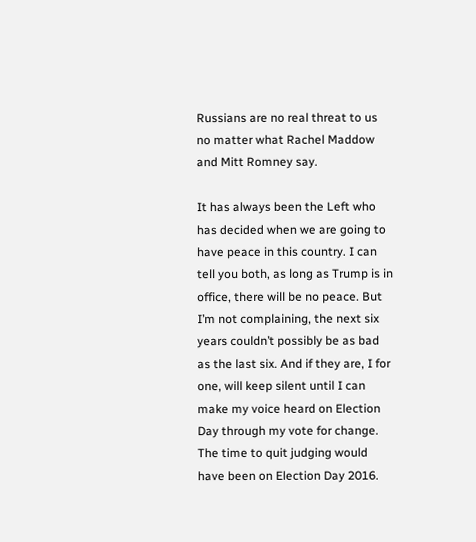Russians are no real threat to us no matter what Rachel Maddow and Mitt Romney say.

It has always been the Left who has decided when we are going to have peace in this country. I can tell you both, as long as Trump is in office, there will be no peace. But I’m not complaining, the next six years couldn’t possibly be as bad as the last six. And if they are, I for one, will keep silent until I can make my voice heard on Election Day through my vote for change.
The time to quit judging would have been on Election Day 2016.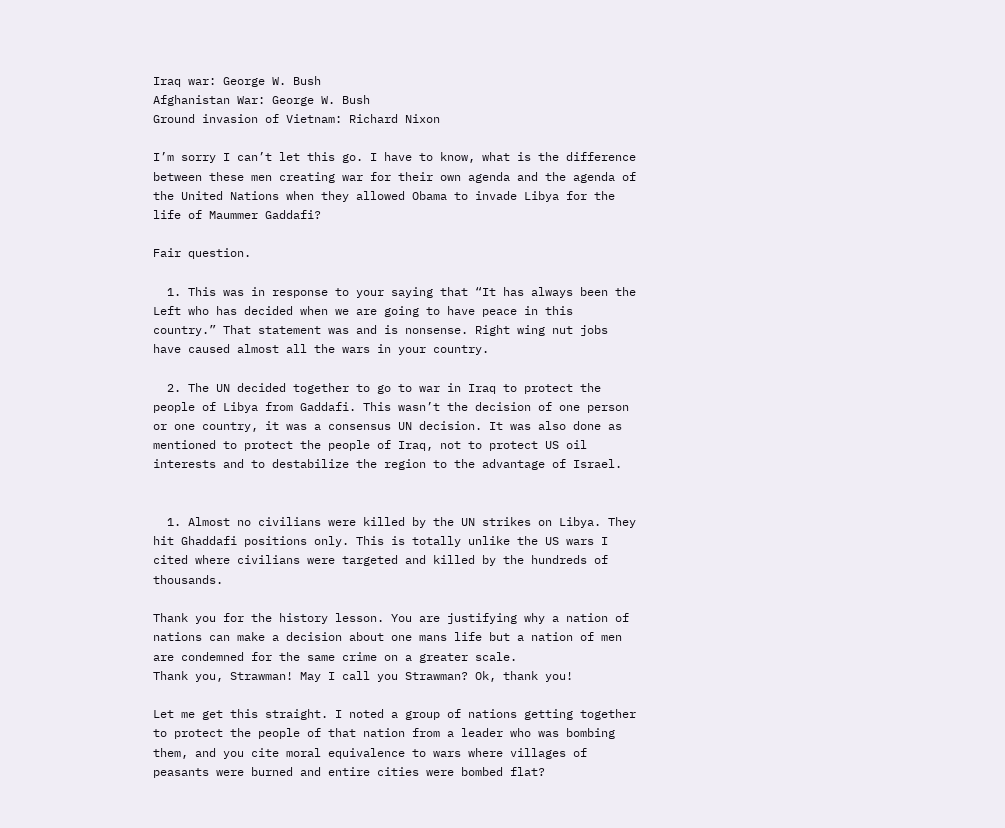Iraq war: George W. Bush
Afghanistan War: George W. Bush
Ground invasion of Vietnam: Richard Nixon

I’m sorry I can’t let this go. I have to know, what is the difference between these men creating war for their own agenda and the agenda of the United Nations when they allowed Obama to invade Libya for the life of Maummer Gaddafi?

Fair question.

  1. This was in response to your saying that “It has always been the Left who has decided when we are going to have peace in this country.” That statement was and is nonsense. Right wing nut jobs have caused almost all the wars in your country.

  2. The UN decided together to go to war in Iraq to protect the people of Libya from Gaddafi. This wasn’t the decision of one person or one country, it was a consensus UN decision. It was also done as mentioned to protect the people of Iraq, not to protect US oil interests and to destabilize the region to the advantage of Israel.


  1. Almost no civilians were killed by the UN strikes on Libya. They hit Ghaddafi positions only. This is totally unlike the US wars I cited where civilians were targeted and killed by the hundreds of thousands.

Thank you for the history lesson. You are justifying why a nation of nations can make a decision about one mans life but a nation of men are condemned for the same crime on a greater scale.
Thank you, Strawman! May I call you Strawman? Ok, thank you!

Let me get this straight. I noted a group of nations getting together to protect the people of that nation from a leader who was bombing them, and you cite moral equivalence to wars where villages of peasants were burned and entire cities were bombed flat?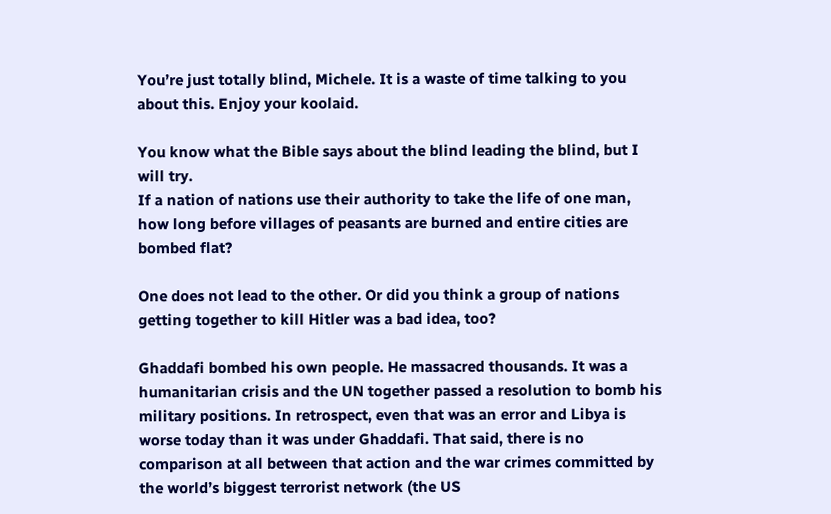You’re just totally blind, Michele. It is a waste of time talking to you about this. Enjoy your koolaid.

You know what the Bible says about the blind leading the blind, but I will try.
If a nation of nations use their authority to take the life of one man, how long before villages of peasants are burned and entire cities are bombed flat?

One does not lead to the other. Or did you think a group of nations getting together to kill Hitler was a bad idea, too?

Ghaddafi bombed his own people. He massacred thousands. It was a humanitarian crisis and the UN together passed a resolution to bomb his military positions. In retrospect, even that was an error and Libya is worse today than it was under Ghaddafi. That said, there is no comparison at all between that action and the war crimes committed by the world’s biggest terrorist network (the US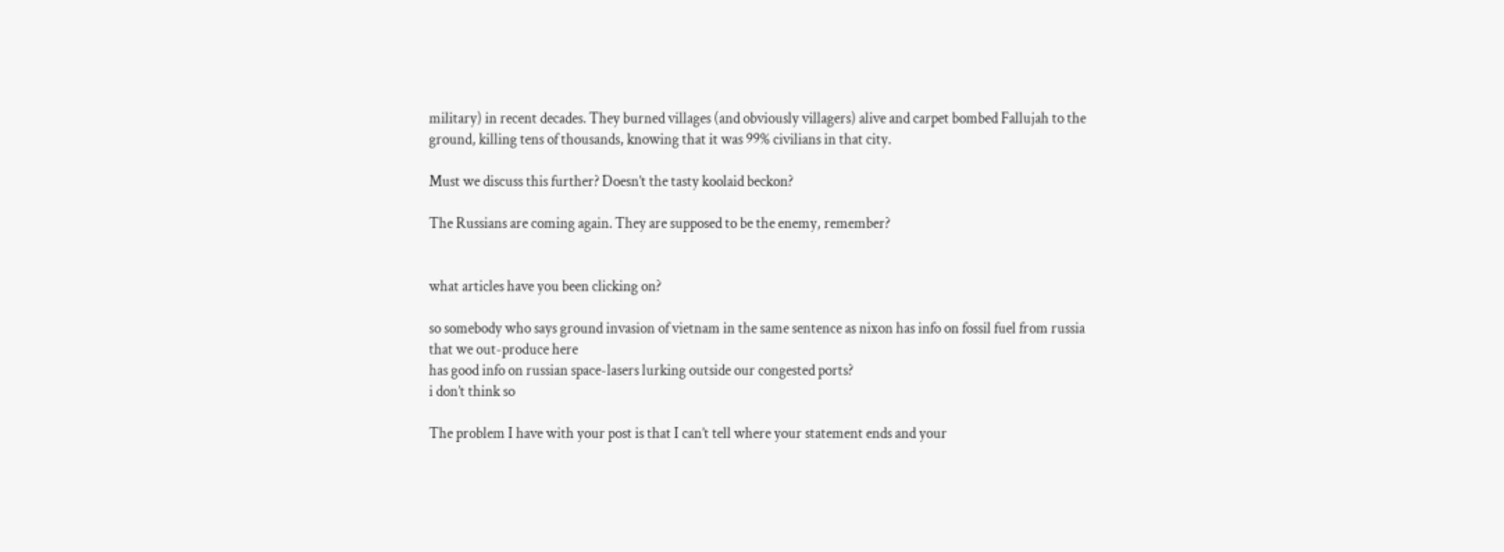military) in recent decades. They burned villages (and obviously villagers) alive and carpet bombed Fallujah to the ground, killing tens of thousands, knowing that it was 99% civilians in that city.

Must we discuss this further? Doesn’t the tasty koolaid beckon?

The Russians are coming again. They are supposed to be the enemy, remember?


what articles have you been clicking on?

so somebody who says ground invasion of vietnam in the same sentence as nixon has info on fossil fuel from russia
that we out-produce here
has good info on russian space-lasers lurking outside our congested ports?
i don’t think so

The problem I have with your post is that I can’t tell where your statement ends and your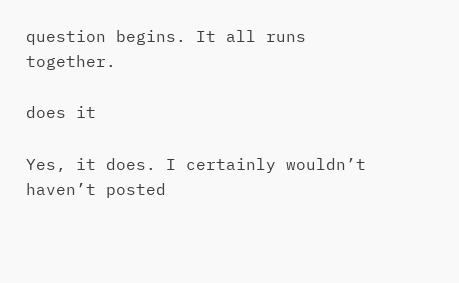question begins. It all runs together.

does it

Yes, it does. I certainly wouldn’t haven’t posted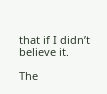that if I didn’t believe it.

The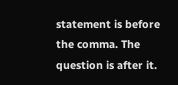statement is before the comma. The question is after it.